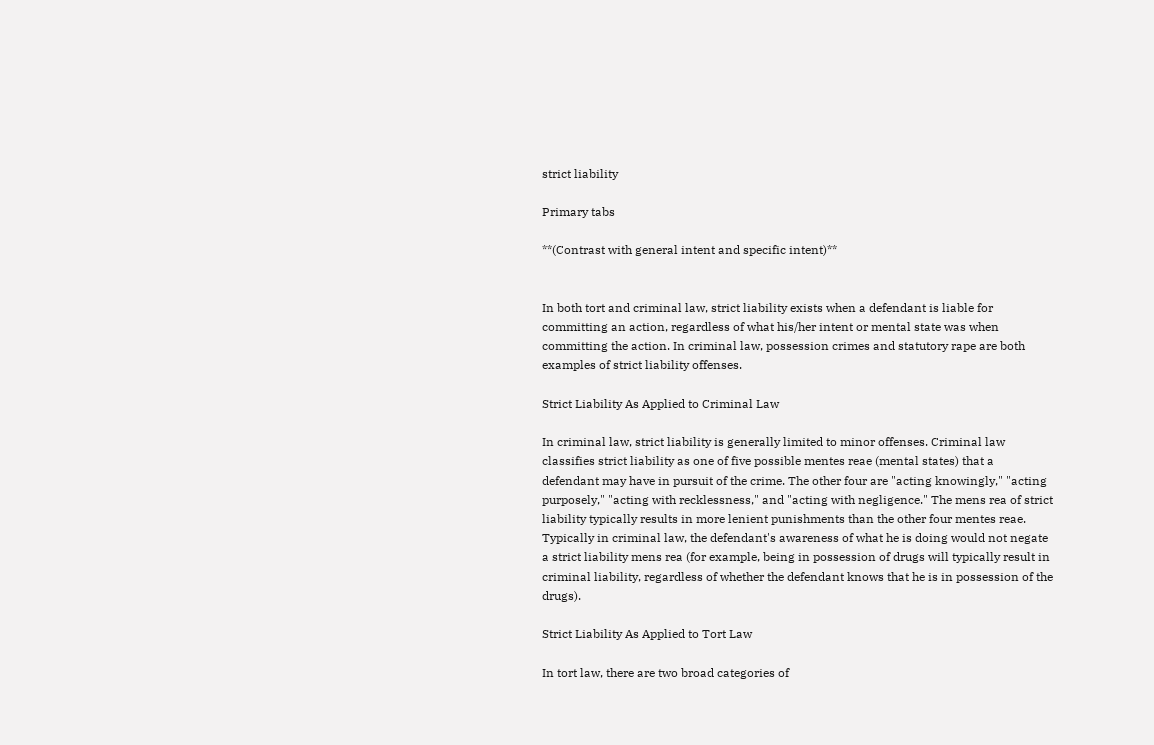strict liability

Primary tabs

**(Contrast with general intent and specific intent)**


In both tort and criminal law, strict liability exists when a defendant is liable for committing an action, regardless of what his/her intent or mental state was when committing the action. In criminal law, possession crimes and statutory rape are both examples of strict liability offenses.

Strict Liability As Applied to Criminal Law

In criminal law, strict liability is generally limited to minor offenses. Criminal law classifies strict liability as one of five possible mentes reae (mental states) that a defendant may have in pursuit of the crime. The other four are "acting knowingly," "acting purposely," "acting with recklessness," and "acting with negligence." The mens rea of strict liability typically results in more lenient punishments than the other four mentes reae. Typically in criminal law, the defendant's awareness of what he is doing would not negate a strict liability mens rea (for example, being in possession of drugs will typically result in criminal liability, regardless of whether the defendant knows that he is in possession of the drugs).

Strict Liability As Applied to Tort Law

In tort law, there are two broad categories of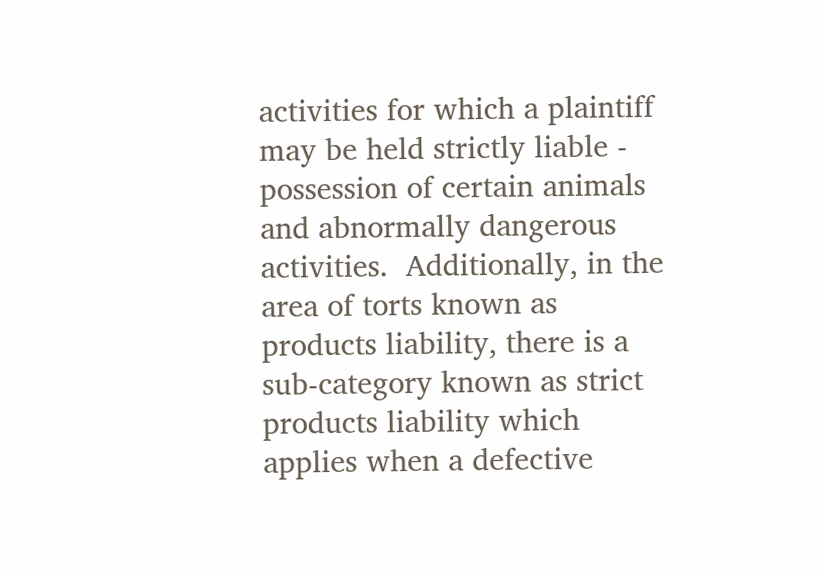activities for which a plaintiff may be held strictly liable - possession of certain animals and abnormally dangerous activities.  Additionally, in the area of torts known as products liability, there is a sub-category known as strict products liability which applies when a defective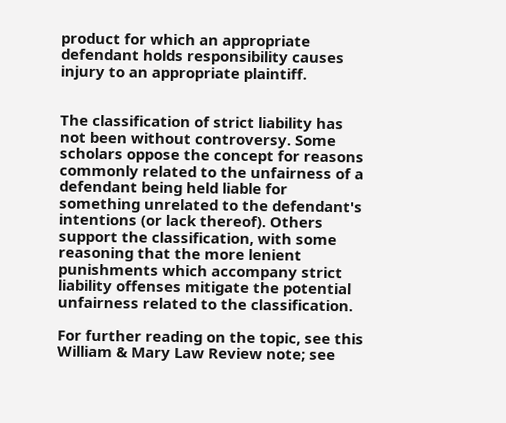product for which an appropriate defendant holds responsibility causes injury to an appropriate plaintiff.


The classification of strict liability has not been without controversy. Some scholars oppose the concept for reasons commonly related to the unfairness of a defendant being held liable for something unrelated to the defendant's intentions (or lack thereof). Others support the classification, with some reasoning that the more lenient punishments which accompany strict liability offenses mitigate the potential unfairness related to the classification.

For further reading on the topic, see this William & Mary Law Review note; see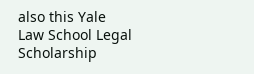also this Yale Law School Legal Scholarship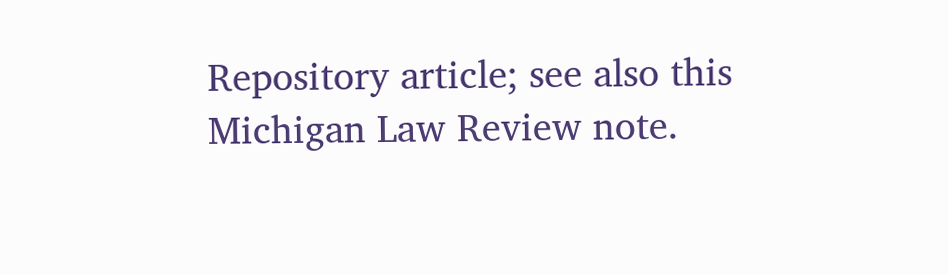Repository article; see also this Michigan Law Review note.